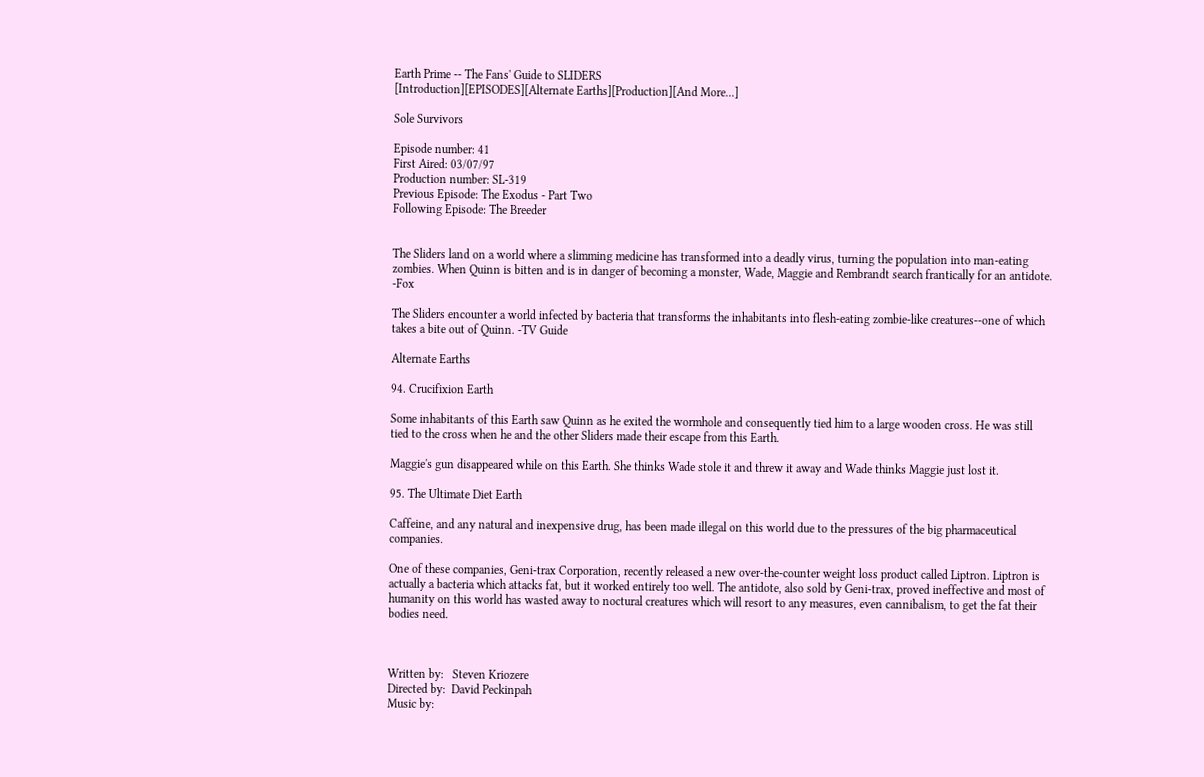Earth Prime -- The Fans' Guide to SLIDERS
[Introduction][EPISODES][Alternate Earths][Production][And More...]

Sole Survivors

Episode number: 41
First Aired: 03/07/97
Production number: SL-319
Previous Episode: The Exodus - Part Two
Following Episode: The Breeder


The Sliders land on a world where a slimming medicine has transformed into a deadly virus, turning the population into man-eating zombies. When Quinn is bitten and is in danger of becoming a monster, Wade, Maggie and Rembrandt search frantically for an antidote. -Fox

The Sliders encounter a world infected by bacteria that transforms the inhabitants into flesh-eating zombie-like creatures--one of which takes a bite out of Quinn. -TV Guide

Alternate Earths

94. Crucifixion Earth

Some inhabitants of this Earth saw Quinn as he exited the wormhole and consequently tied him to a large wooden cross. He was still tied to the cross when he and the other Sliders made their escape from this Earth.

Maggie's gun disappeared while on this Earth. She thinks Wade stole it and threw it away and Wade thinks Maggie just lost it.

95. The Ultimate Diet Earth

Caffeine, and any natural and inexpensive drug, has been made illegal on this world due to the pressures of the big pharmaceutical companies.

One of these companies, Geni-trax Corporation, recently released a new over-the-counter weight loss product called Liptron. Liptron is actually a bacteria which attacks fat, but it worked entirely too well. The antidote, also sold by Geni-trax, proved ineffective and most of humanity on this world has wasted away to noctural creatures which will resort to any measures, even cannibalism, to get the fat their bodies need.



Written by:   Steven Kriozere
Directed by:  David Peckinpah
Music by: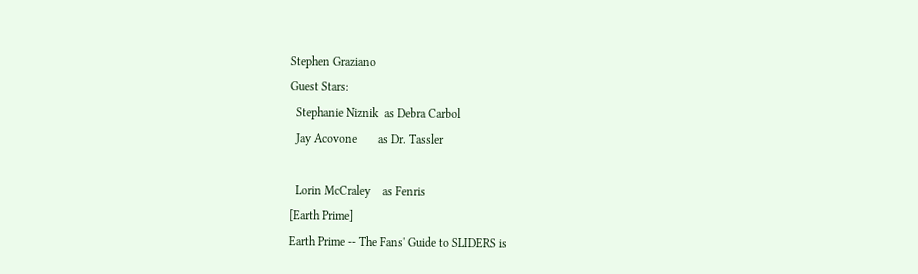Stephen Graziano
Guest Stars:
  Stephanie Niznik  as Debra Carbol
  Jay Acovone       as Dr. Tassler

  Lorin McCraley    as Fenris
[Earth Prime]
Earth Prime -- The Fans' Guide to SLIDERS is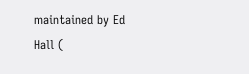maintained by Ed Hall (